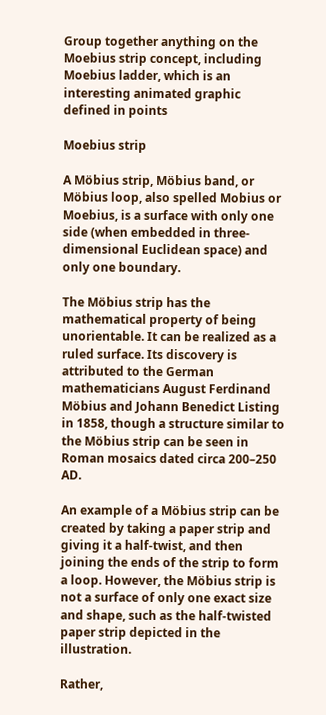Group together anything on the Moebius strip concept, including Moebius ladder, which is an interesting animated graphic defined in points

Moebius strip

A Möbius strip, Möbius band, or Möbius loop, also spelled Mobius or Moebius, is a surface with only one side (when embedded in three-dimensional Euclidean space) and only one boundary.

The Möbius strip has the mathematical property of being unorientable. It can be realized as a ruled surface. Its discovery is attributed to the German mathematicians August Ferdinand Möbius and Johann Benedict Listing in 1858, though a structure similar to the Möbius strip can be seen in Roman mosaics dated circa 200–250 AD.

An example of a Möbius strip can be created by taking a paper strip and giving it a half-twist, and then joining the ends of the strip to form a loop. However, the Möbius strip is not a surface of only one exact size and shape, such as the half-twisted paper strip depicted in the illustration.

Rather,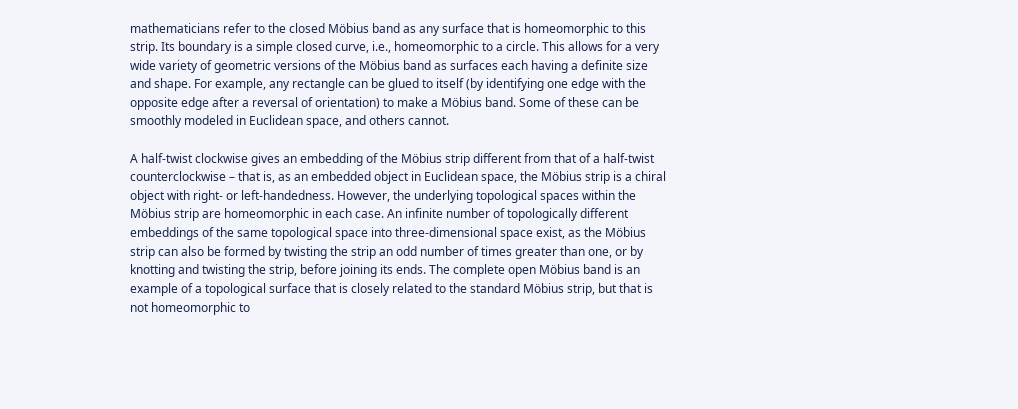mathematicians refer to the closed Möbius band as any surface that is homeomorphic to this strip. Its boundary is a simple closed curve, i.e., homeomorphic to a circle. This allows for a very wide variety of geometric versions of the Möbius band as surfaces each having a definite size and shape. For example, any rectangle can be glued to itself (by identifying one edge with the opposite edge after a reversal of orientation) to make a Möbius band. Some of these can be smoothly modeled in Euclidean space, and others cannot.

A half-twist clockwise gives an embedding of the Möbius strip different from that of a half-twist counterclockwise – that is, as an embedded object in Euclidean space, the Möbius strip is a chiral object with right- or left-handedness. However, the underlying topological spaces within the Möbius strip are homeomorphic in each case. An infinite number of topologically different embeddings of the same topological space into three-dimensional space exist, as the Möbius strip can also be formed by twisting the strip an odd number of times greater than one, or by knotting and twisting the strip, before joining its ends. The complete open Möbius band is an example of a topological surface that is closely related to the standard Möbius strip, but that is not homeomorphic to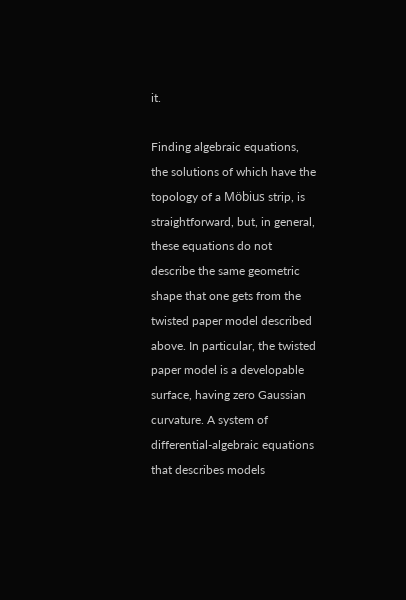it.

Finding algebraic equations, the solutions of which have the topology of a Möbius strip, is straightforward, but, in general, these equations do not describe the same geometric shape that one gets from the twisted paper model described above. In particular, the twisted paper model is a developable surface, having zero Gaussian curvature. A system of differential-algebraic equations that describes models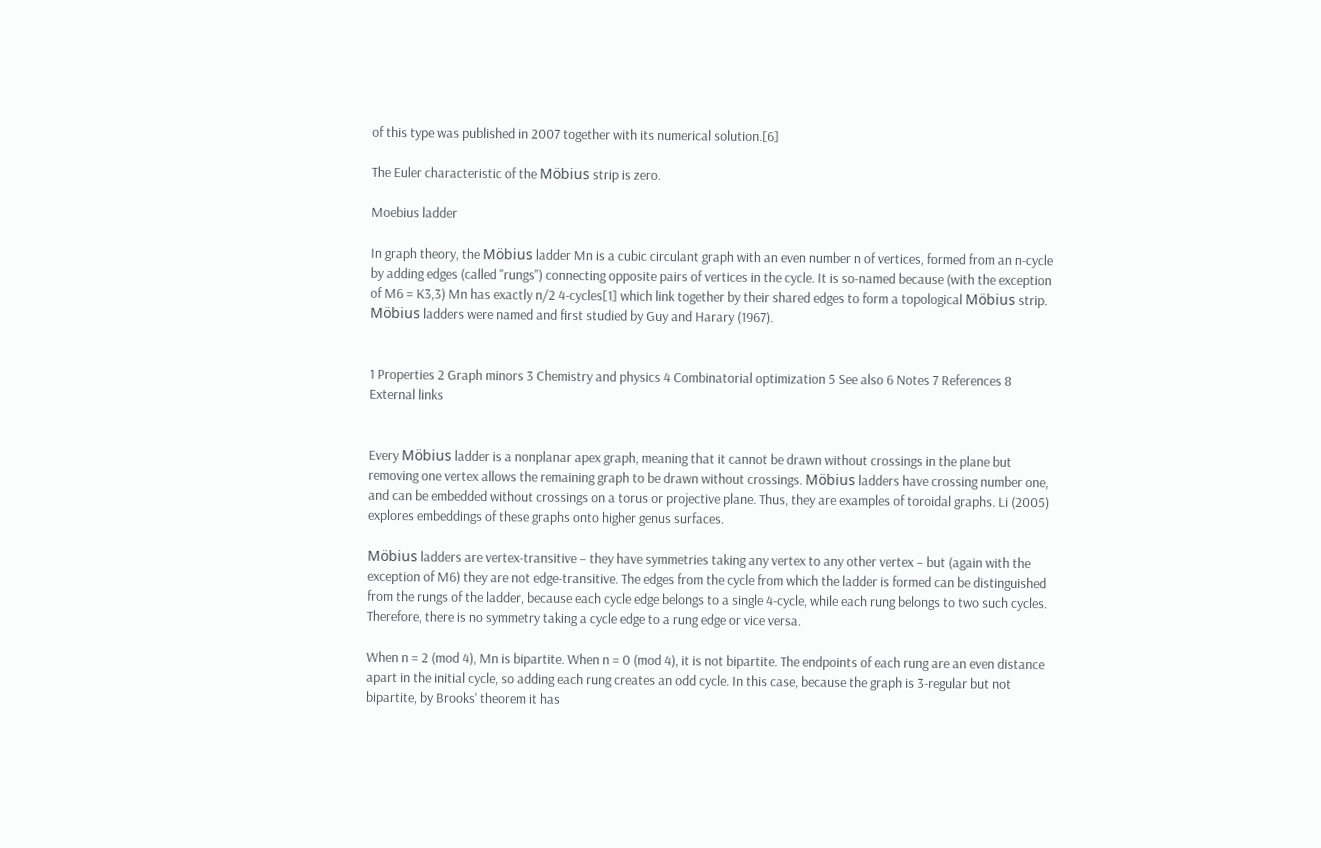of this type was published in 2007 together with its numerical solution.[6]

The Euler characteristic of the Möbius strip is zero.

Moebius ladder

In graph theory, the Möbius ladder Mn is a cubic circulant graph with an even number n of vertices, formed from an n-cycle by adding edges (called "rungs") connecting opposite pairs of vertices in the cycle. It is so-named because (with the exception of M6 = K3,3) Mn has exactly n/2 4-cycles[1] which link together by their shared edges to form a topological Möbius strip. Möbius ladders were named and first studied by Guy and Harary (1967).


1 Properties 2 Graph minors 3 Chemistry and physics 4 Combinatorial optimization 5 See also 6 Notes 7 References 8 External links


Every Möbius ladder is a nonplanar apex graph, meaning that it cannot be drawn without crossings in the plane but removing one vertex allows the remaining graph to be drawn without crossings. Möbius ladders have crossing number one, and can be embedded without crossings on a torus or projective plane. Thus, they are examples of toroidal graphs. Li (2005) explores embeddings of these graphs onto higher genus surfaces.

Möbius ladders are vertex-transitive – they have symmetries taking any vertex to any other vertex – but (again with the exception of M6) they are not edge-transitive. The edges from the cycle from which the ladder is formed can be distinguished from the rungs of the ladder, because each cycle edge belongs to a single 4-cycle, while each rung belongs to two such cycles. Therefore, there is no symmetry taking a cycle edge to a rung edge or vice versa.

When n = 2 (mod 4), Mn is bipartite. When n = 0 (mod 4), it is not bipartite. The endpoints of each rung are an even distance apart in the initial cycle, so adding each rung creates an odd cycle. In this case, because the graph is 3-regular but not bipartite, by Brooks' theorem it has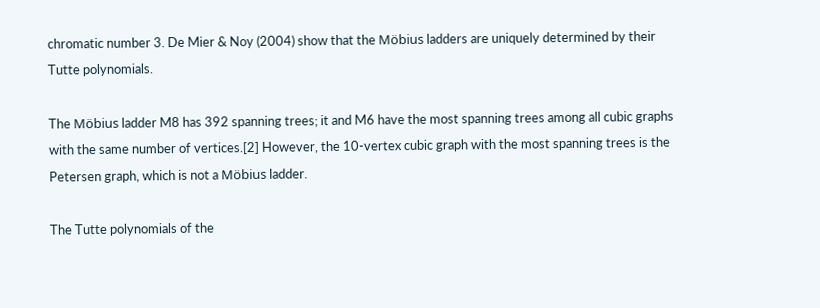chromatic number 3. De Mier & Noy (2004) show that the Möbius ladders are uniquely determined by their Tutte polynomials.

The Möbius ladder M8 has 392 spanning trees; it and M6 have the most spanning trees among all cubic graphs with the same number of vertices.[2] However, the 10-vertex cubic graph with the most spanning trees is the Petersen graph, which is not a Möbius ladder.

The Tutte polynomials of the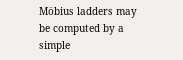Möbius ladders may be computed by a simple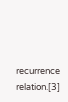recurrence relation.[3]